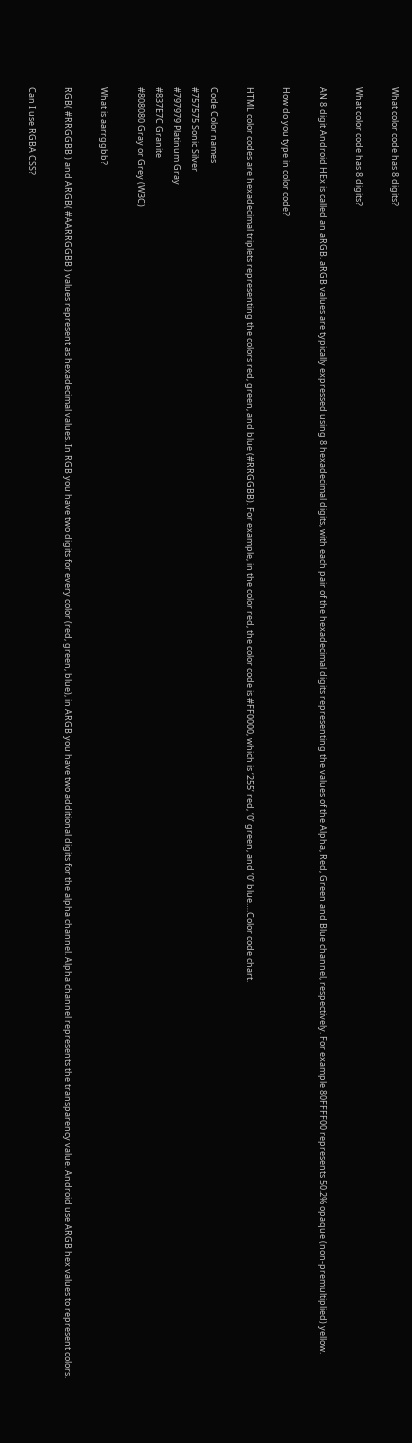What color code has 8 digits?

What color code has 8 digits?

AN 8 digit Android HEx is called an aRGB. aRGB values are typically expressed using 8 hexadecimal digits, with each pair of the hexadecimal digits representing the values of the Alpha, Red, Green and Blue channel, respectively. For example 80FFFF00 represents 50.2% opaque (non-premultiplied) yellow.

How do you type in color code?

HTML color codes are hexadecimal triplets representing the colors red, green, and blue (#RRGGBB). For example, in the color red, the color code is #FF0000, which is ‘255’ red, ‘0’ green, and ‘0’ blue….Color code chart.

Code Color names
#757575 Sonic Silver
#797979 Platinum Gray
#837E7C Granite
#808080 Gray or Grey (W3C)

What is aarrggbb?

RGB( #RRGGBB ) and ARGB( #AARRGGBB ) values represent as hexadecimal values. In RGB you have two digits for every color (red, green, blue), in ARGB you have two additional digits for the alpha channel. Alpha channel represents the transparency value. Android use ARGB hex values to represent colors.

Can I use RGBA CSS?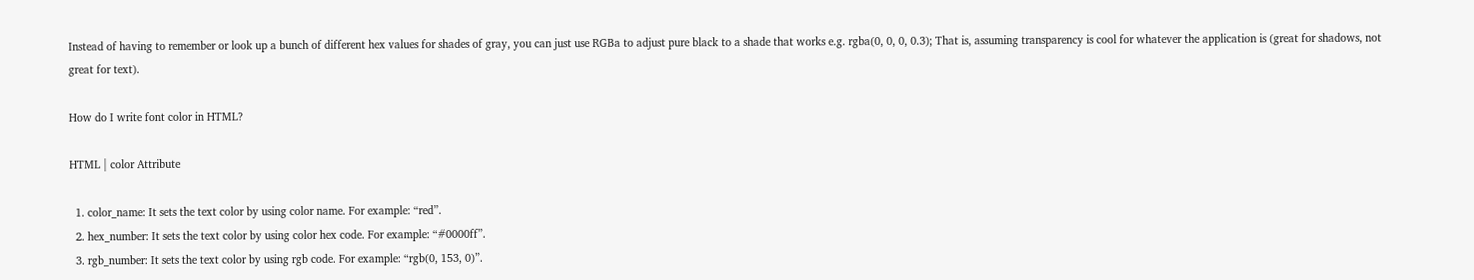Instead of having to remember or look up a bunch of different hex values for shades of gray, you can just use RGBa to adjust pure black to a shade that works e.g. rgba(0, 0, 0, 0.3); That is, assuming transparency is cool for whatever the application is (great for shadows, not great for text).

How do I write font color in HTML?

HTML | color Attribute

  1. color_name: It sets the text color by using color name. For example: “red”.
  2. hex_number: It sets the text color by using color hex code. For example: “#0000ff”.
  3. rgb_number: It sets the text color by using rgb code. For example: “rgb(0, 153, 0)”.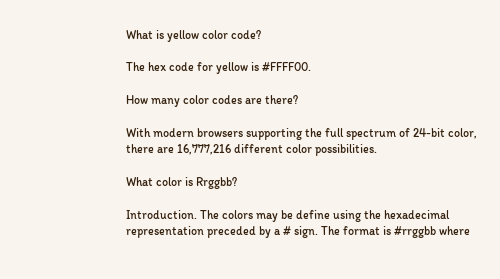What is yellow color code?

The hex code for yellow is #FFFF00.

How many color codes are there?

With modern browsers supporting the full spectrum of 24-bit color, there are 16,777,216 different color possibilities.

What color is Rrggbb?

Introduction. The colors may be define using the hexadecimal representation preceded by a # sign. The format is #rrggbb where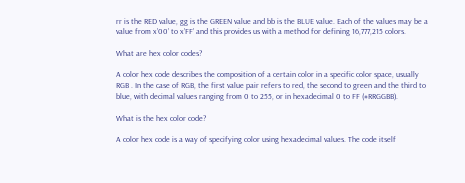rr is the RED value, gg is the GREEN value and bb is the BLUE value. Each of the values may be a value from x’00’ to x’FF’ and this provides us with a method for defining 16,777,215 colors.

What are hex color codes?

A color hex code describes the composition of a certain color in a specific color space, usually RGB . In the case of RGB, the first value pair refers to red, the second to green and the third to blue, with decimal values ranging from 0 to 255, or in hexadecimal 0 to FF (#RRGGBB).

What is the hex color code?

A color hex code is a way of specifying color using hexadecimal values. The code itself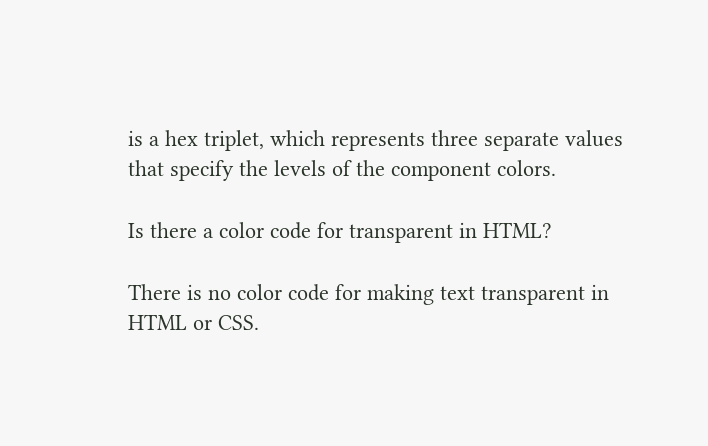is a hex triplet, which represents three separate values that specify the levels of the component colors.

Is there a color code for transparent in HTML?

There is no color code for making text transparent in HTML or CSS.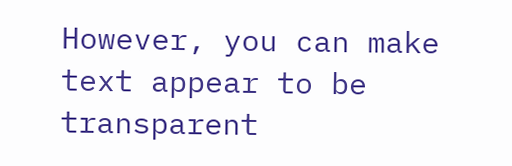However, you can make text appear to be transparent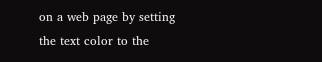on a web page by setting the text color to the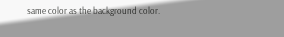same color as the background color.